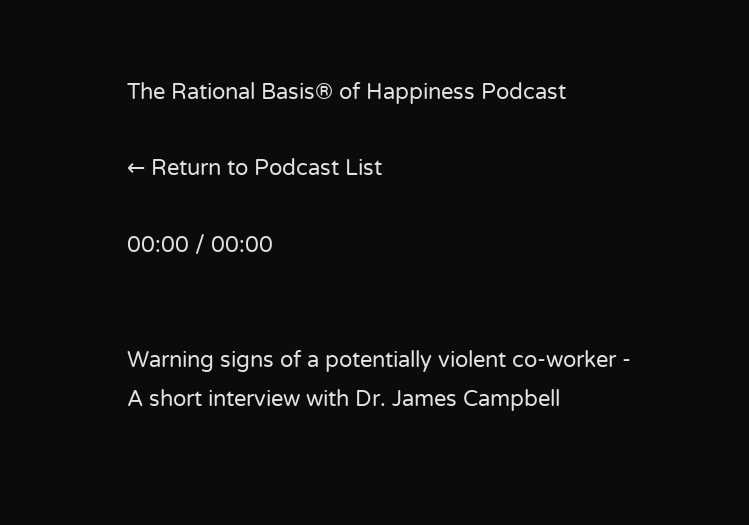The Rational Basis® of Happiness Podcast

← Return to Podcast List

00:00 / 00:00


Warning signs of a potentially violent co-worker - A short interview with Dr. James Campbell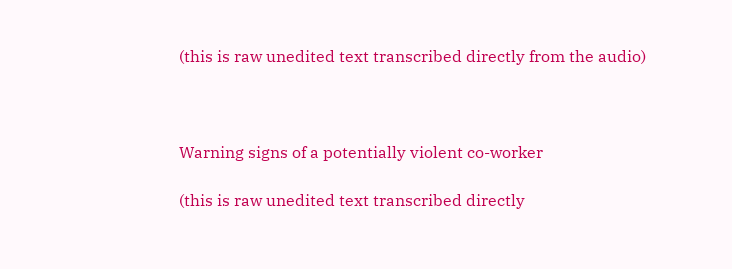(this is raw unedited text transcribed directly from the audio)



Warning signs of a potentially violent co-worker

(this is raw unedited text transcribed directly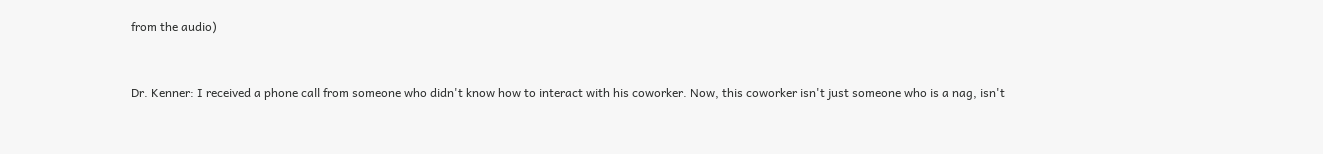from the audio)


Dr. Kenner: I received a phone call from someone who didn't know how to interact with his coworker. Now, this coworker isn't just someone who is a nag, isn't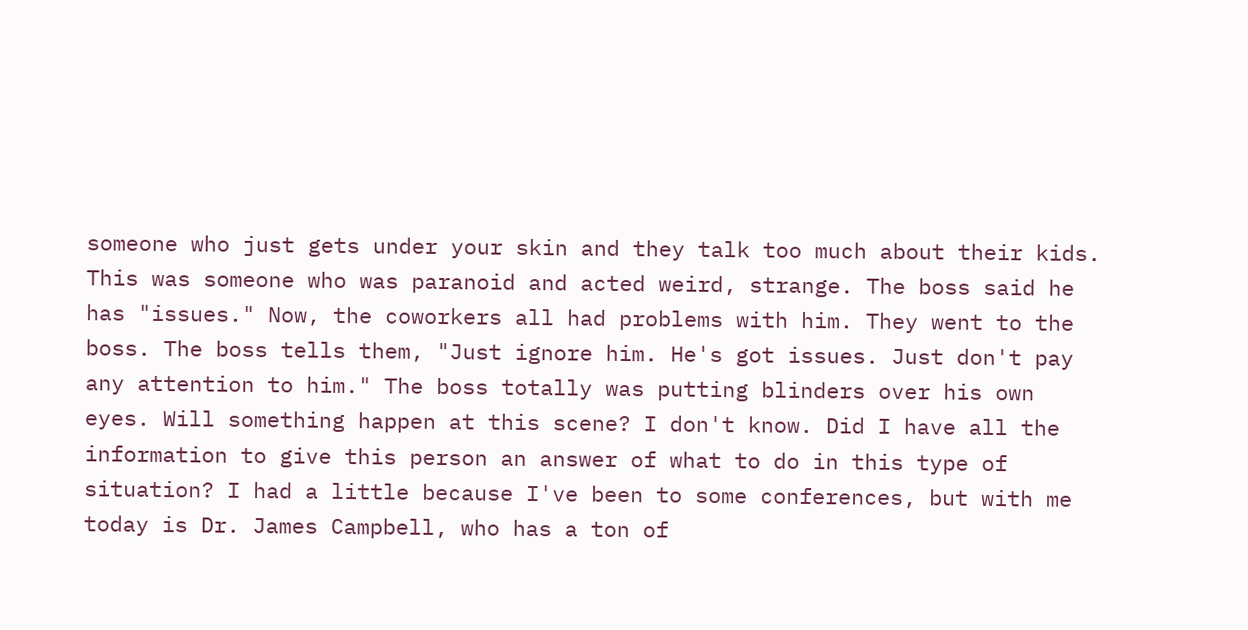someone who just gets under your skin and they talk too much about their kids. This was someone who was paranoid and acted weird, strange. The boss said he has "issues." Now, the coworkers all had problems with him. They went to the boss. The boss tells them, "Just ignore him. He's got issues. Just don't pay any attention to him." The boss totally was putting blinders over his own eyes. Will something happen at this scene? I don't know. Did I have all the information to give this person an answer of what to do in this type of situation? I had a little because I've been to some conferences, but with me today is Dr. James Campbell, who has a ton of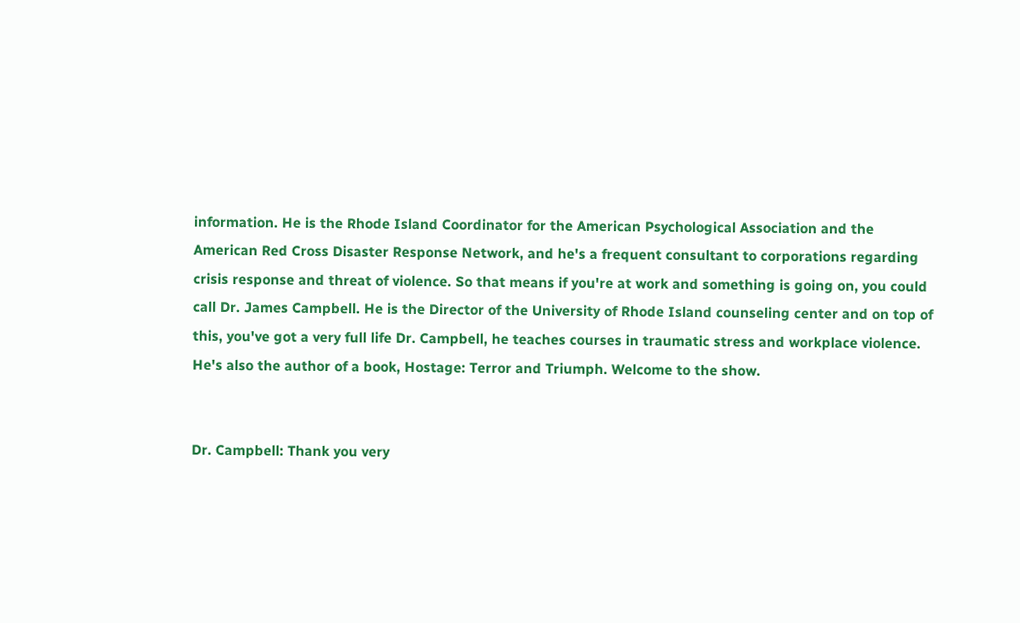information. He is the Rhode Island Coordinator for the American Psychological Association and the American Red Cross Disaster Response Network, and he's a frequent consultant to corporations regarding crisis response and threat of violence. So that means if you're at work and something is going on, you could call Dr. James Campbell. He is the Director of the University of Rhode Island counseling center and on top of this, you've got a very full life Dr. Campbell, he teaches courses in traumatic stress and workplace violence. He's also the author of a book, Hostage: Terror and Triumph. Welcome to the show.


Dr. Campbell: Thank you very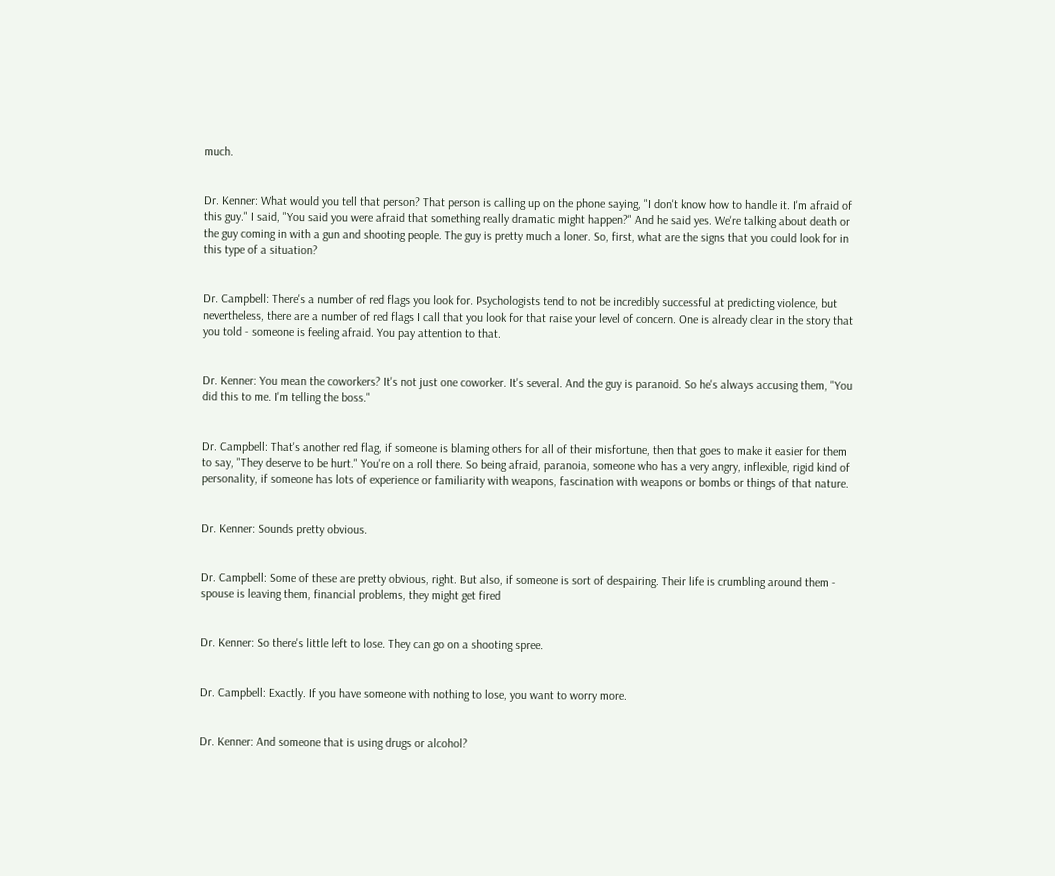much.


Dr. Kenner: What would you tell that person? That person is calling up on the phone saying, "I don't know how to handle it. I'm afraid of this guy." I said, "You said you were afraid that something really dramatic might happen?" And he said yes. We're talking about death or the guy coming in with a gun and shooting people. The guy is pretty much a loner. So, first, what are the signs that you could look for in this type of a situation?


Dr. Campbell: There's a number of red flags you look for. Psychologists tend to not be incredibly successful at predicting violence, but nevertheless, there are a number of red flags I call that you look for that raise your level of concern. One is already clear in the story that you told - someone is feeling afraid. You pay attention to that.


Dr. Kenner: You mean the coworkers? It's not just one coworker. It's several. And the guy is paranoid. So he's always accusing them, "You did this to me. I'm telling the boss."


Dr. Campbell: That's another red flag, if someone is blaming others for all of their misfortune, then that goes to make it easier for them to say, "They deserve to be hurt." You're on a roll there. So being afraid, paranoia, someone who has a very angry, inflexible, rigid kind of personality, if someone has lots of experience or familiarity with weapons, fascination with weapons or bombs or things of that nature.


Dr. Kenner: Sounds pretty obvious.


Dr. Campbell: Some of these are pretty obvious, right. But also, if someone is sort of despairing. Their life is crumbling around them - spouse is leaving them, financial problems, they might get fired


Dr. Kenner: So there's little left to lose. They can go on a shooting spree.


Dr. Campbell: Exactly. If you have someone with nothing to lose, you want to worry more.


Dr. Kenner: And someone that is using drugs or alcohol?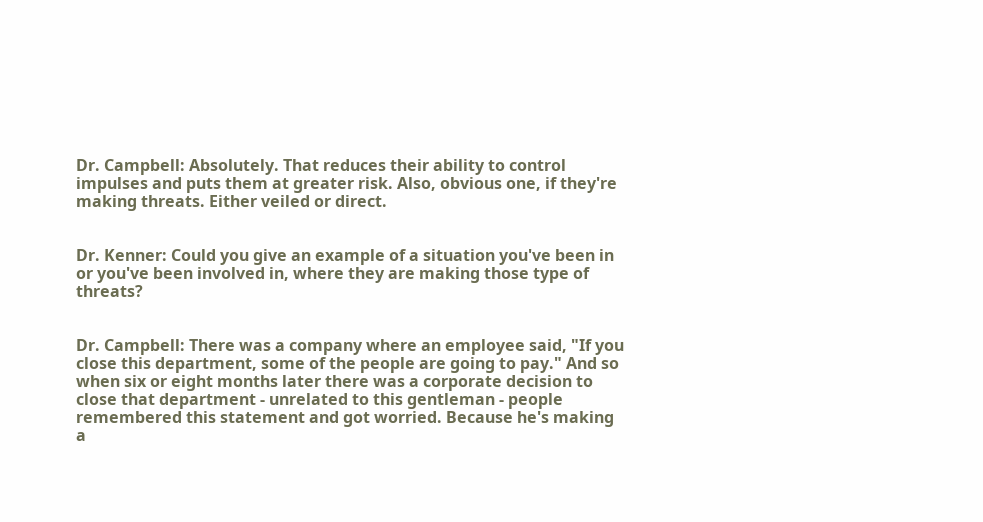Dr. Campbell: Absolutely. That reduces their ability to control impulses and puts them at greater risk. Also, obvious one, if they're making threats. Either veiled or direct.


Dr. Kenner: Could you give an example of a situation you've been in or you've been involved in, where they are making those type of threats?


Dr. Campbell: There was a company where an employee said, "If you close this department, some of the people are going to pay." And so when six or eight months later there was a corporate decision to close that department - unrelated to this gentleman - people remembered this statement and got worried. Because he's making a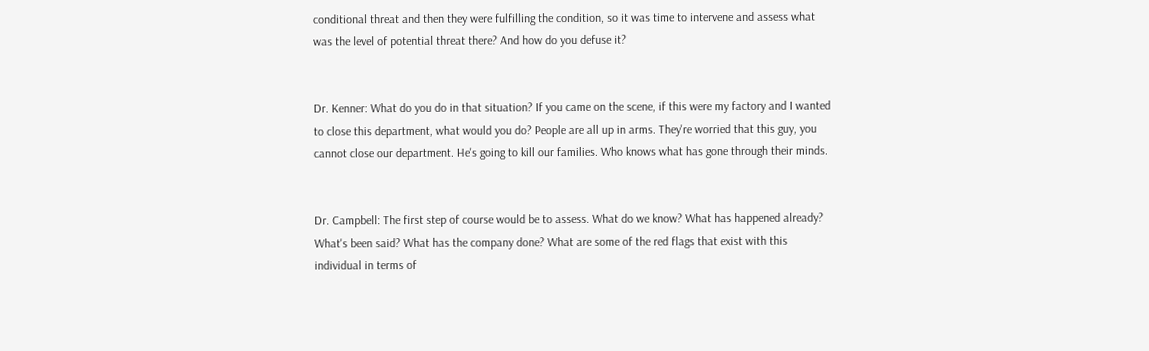conditional threat and then they were fulfilling the condition, so it was time to intervene and assess what was the level of potential threat there? And how do you defuse it?


Dr. Kenner: What do you do in that situation? If you came on the scene, if this were my factory and I wanted to close this department, what would you do? People are all up in arms. They're worried that this guy, you cannot close our department. He's going to kill our families. Who knows what has gone through their minds.


Dr. Campbell: The first step of course would be to assess. What do we know? What has happened already? What's been said? What has the company done? What are some of the red flags that exist with this individual in terms of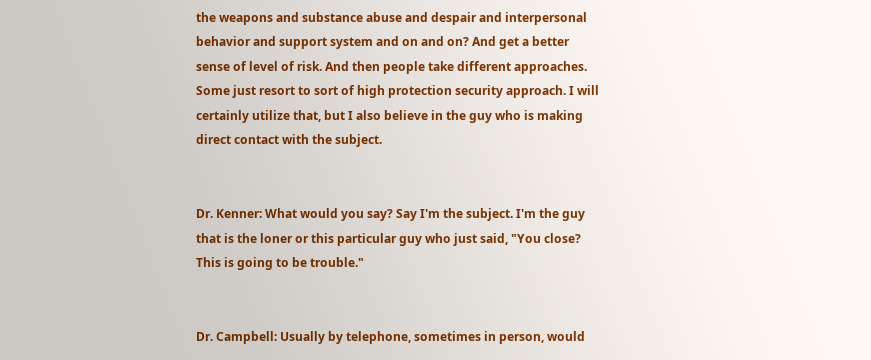the weapons and substance abuse and despair and interpersonal behavior and support system and on and on? And get a better sense of level of risk. And then people take different approaches. Some just resort to sort of high protection security approach. I will certainly utilize that, but I also believe in the guy who is making direct contact with the subject.


Dr. Kenner: What would you say? Say I'm the subject. I'm the guy that is the loner or this particular guy who just said, "You close? This is going to be trouble."


Dr. Campbell: Usually by telephone, sometimes in person, would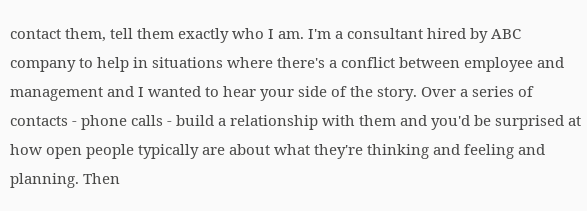contact them, tell them exactly who I am. I'm a consultant hired by ABC company to help in situations where there's a conflict between employee and management and I wanted to hear your side of the story. Over a series of contacts - phone calls - build a relationship with them and you'd be surprised at how open people typically are about what they're thinking and feeling and planning. Then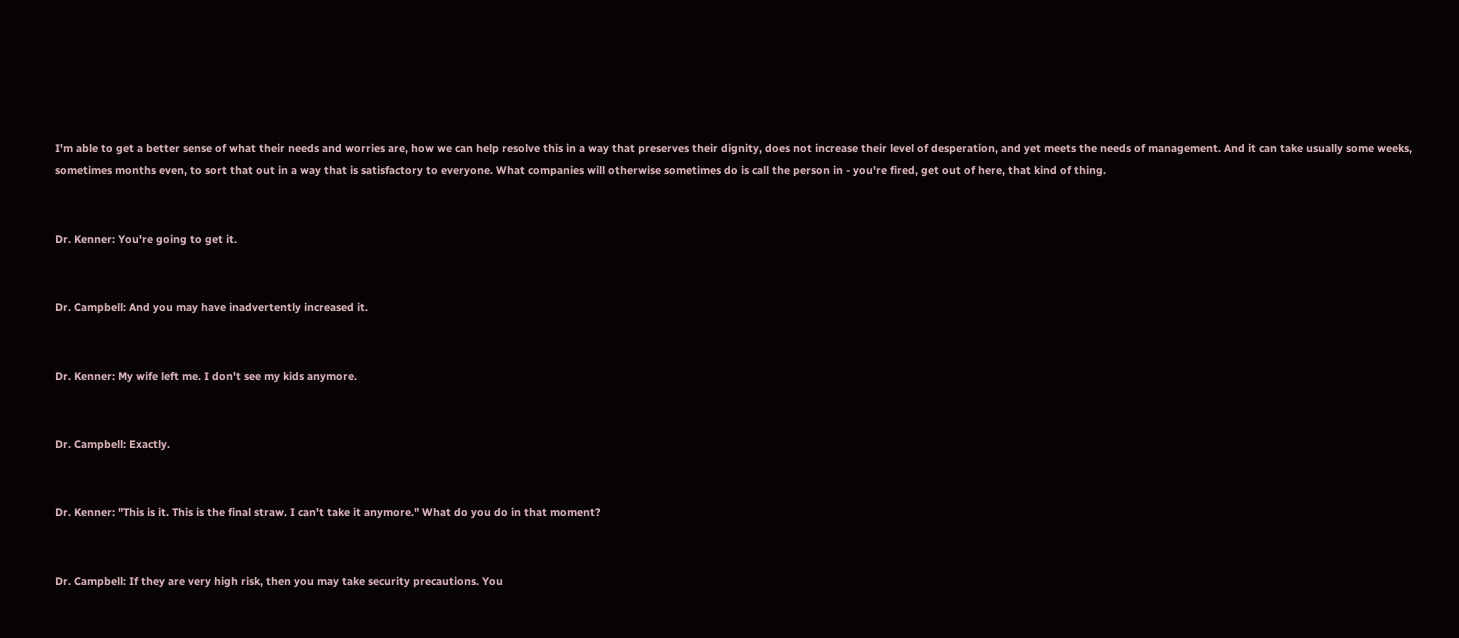I'm able to get a better sense of what their needs and worries are, how we can help resolve this in a way that preserves their dignity, does not increase their level of desperation, and yet meets the needs of management. And it can take usually some weeks, sometimes months even, to sort that out in a way that is satisfactory to everyone. What companies will otherwise sometimes do is call the person in - you're fired, get out of here, that kind of thing.


Dr. Kenner: You're going to get it.


Dr. Campbell: And you may have inadvertently increased it.


Dr. Kenner: My wife left me. I don't see my kids anymore.


Dr. Campbell: Exactly.


Dr. Kenner: "This is it. This is the final straw. I can't take it anymore." What do you do in that moment?


Dr. Campbell: If they are very high risk, then you may take security precautions. You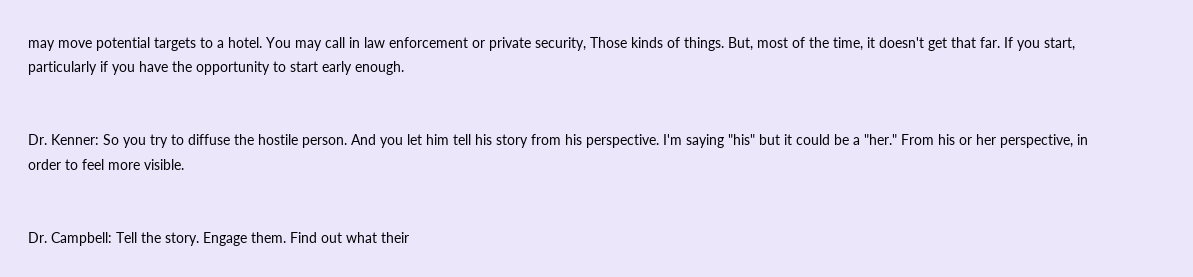may move potential targets to a hotel. You may call in law enforcement or private security, Those kinds of things. But, most of the time, it doesn't get that far. If you start, particularly if you have the opportunity to start early enough.


Dr. Kenner: So you try to diffuse the hostile person. And you let him tell his story from his perspective. I'm saying "his" but it could be a "her." From his or her perspective, in order to feel more visible.


Dr. Campbell: Tell the story. Engage them. Find out what their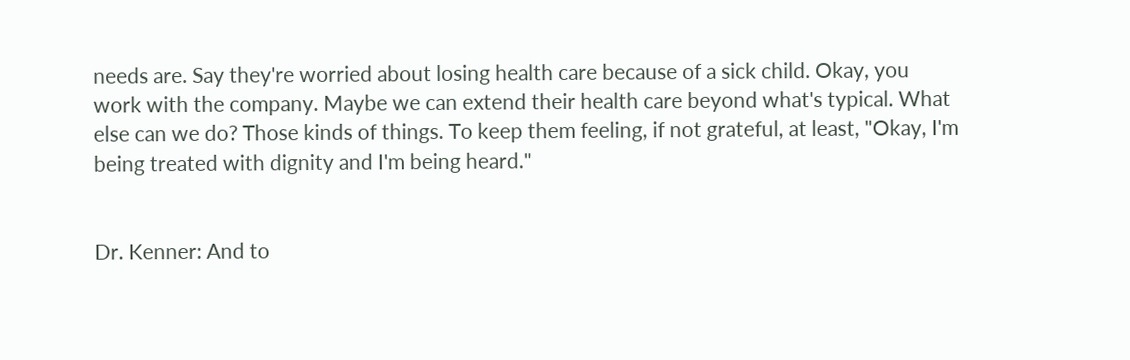needs are. Say they're worried about losing health care because of a sick child. Okay, you work with the company. Maybe we can extend their health care beyond what's typical. What else can we do? Those kinds of things. To keep them feeling, if not grateful, at least, "Okay, I'm being treated with dignity and I'm being heard."


Dr. Kenner: And to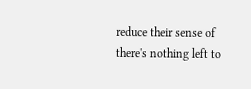reduce their sense of there's nothing left to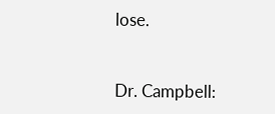lose.


Dr. Campbell: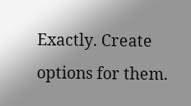Exactly. Create options for them.